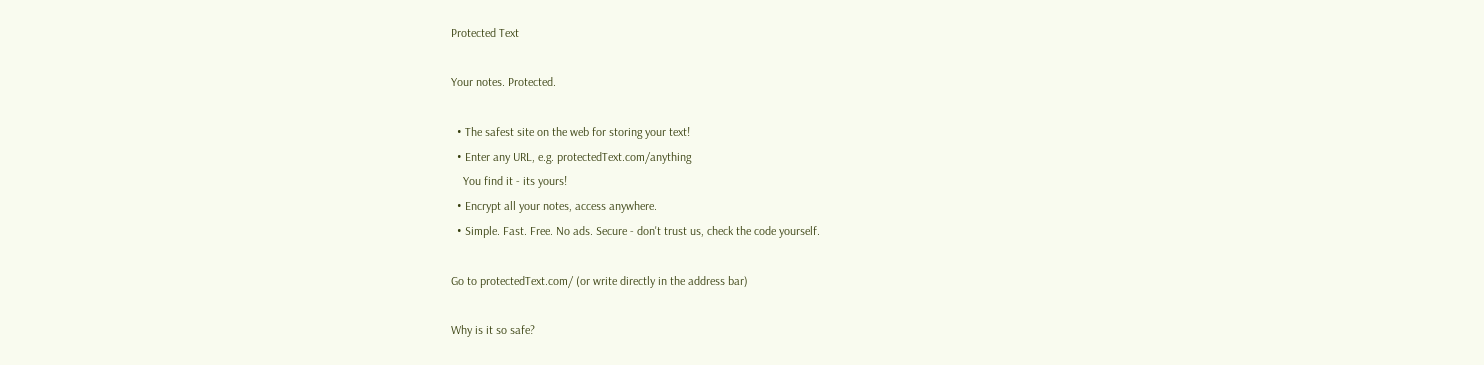Protected Text

Your notes. Protected.

  • The safest site on the web for storing your text!
  • Enter any URL, e.g. protectedText.com/anything
    You find it - its yours!
  • Encrypt all your notes, access anywhere.
  • Simple. Fast. Free. No ads. Secure - don't trust us, check the code yourself.

Go to protectedText.com/ (or write directly in the address bar)

Why is it so safe?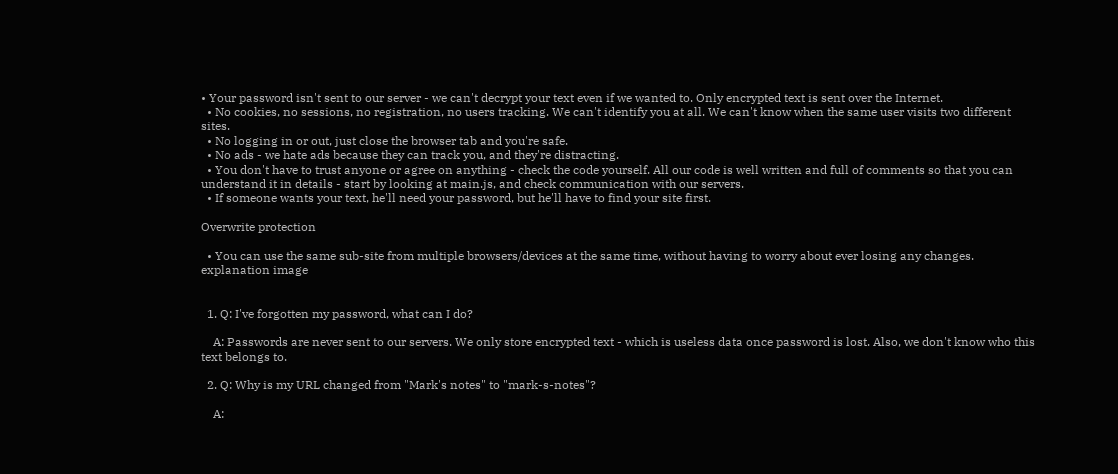• Your password isn't sent to our server - we can't decrypt your text even if we wanted to. Only encrypted text is sent over the Internet.
  • No cookies, no sessions, no registration, no users tracking. We can't identify you at all. We can't know when the same user visits two different sites.
  • No logging in or out, just close the browser tab and you're safe.
  • No ads - we hate ads because they can track you, and they're distracting.
  • You don't have to trust anyone or agree on anything - check the code yourself. All our code is well written and full of comments so that you can understand it in details - start by looking at main.js, and check communication with our servers.
  • If someone wants your text, he'll need your password, but he'll have to find your site first.

Overwrite protection

  • You can use the same sub-site from multiple browsers/devices at the same time, without having to worry about ever losing any changes.
explanation image


  1. Q: I've forgotten my password, what can I do?

    A: Passwords are never sent to our servers. We only store encrypted text - which is useless data once password is lost. Also, we don't know who this text belongs to.

  2. Q: Why is my URL changed from "Mark's notes" to "mark-s-notes"?

    A: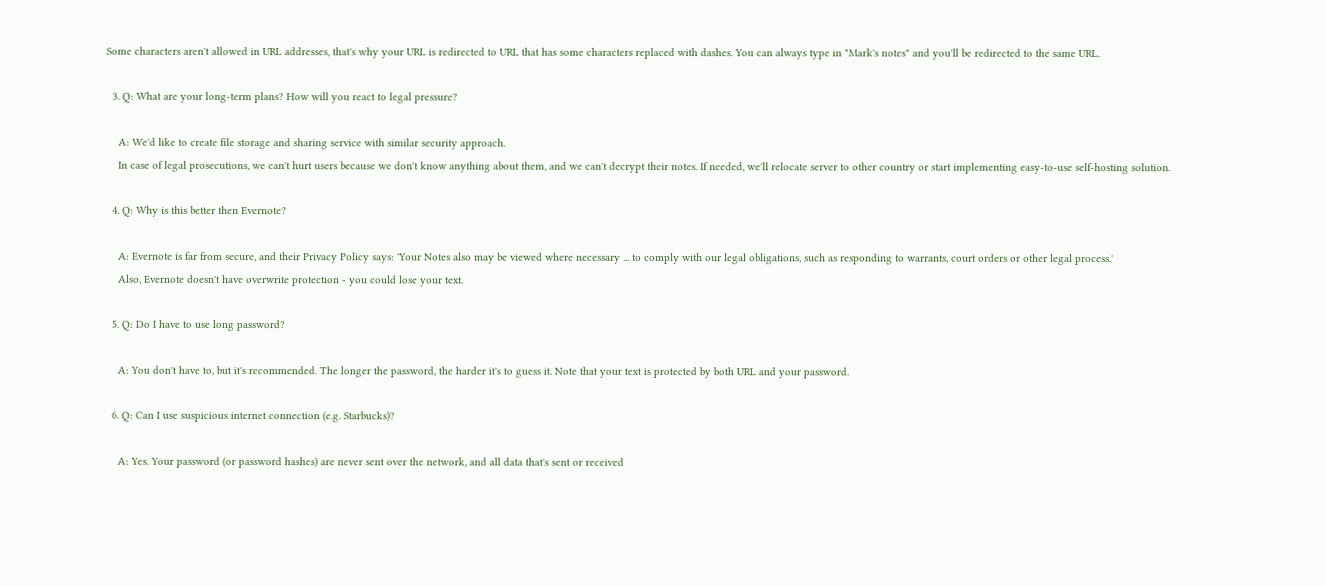Some characters aren't allowed in URL addresses, that's why your URL is redirected to URL that has some characters replaced with dashes. You can always type in "Mark's notes" and you'll be redirected to the same URL.

  3. Q: What are your long-term plans? How will you react to legal pressure?

    A: We'd like to create file storage and sharing service with similar security approach.
    In case of legal prosecutions, we can't hurt users because we don't know anything about them, and we can't decrypt their notes. If needed, we'll relocate server to other country or start implementing easy-to-use self-hosting solution.

  4. Q: Why is this better then Evernote?

    A: Evernote is far from secure, and their Privacy Policy says: 'Your Notes also may be viewed where necessary ... to comply with our legal obligations, such as responding to warrants, court orders or other legal process.'
    Also, Evernote doesn't have overwrite protection - you could lose your text.

  5. Q: Do I have to use long password?

    A: You don't have to, but it's recommended. The longer the password, the harder it's to guess it. Note that your text is protected by both URL and your password.

  6. Q: Can I use suspicious internet connection (e.g. Starbucks)?

    A: Yes. Your password (or password hashes) are never sent over the network, and all data that's sent or received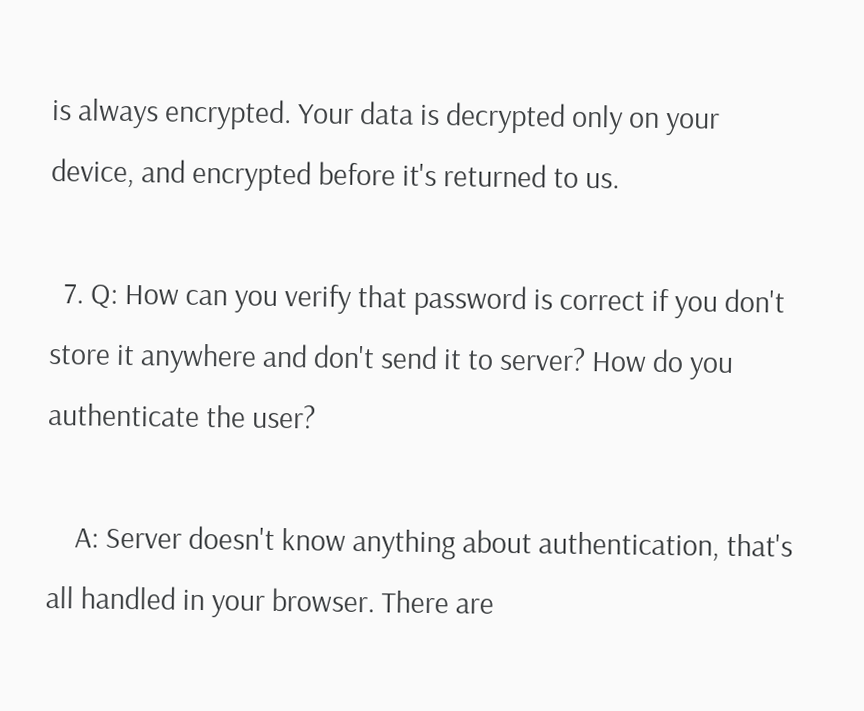is always encrypted. Your data is decrypted only on your device, and encrypted before it's returned to us.

  7. Q: How can you verify that password is correct if you don't store it anywhere and don't send it to server? How do you authenticate the user?

    A: Server doesn't know anything about authentication, that's all handled in your browser. There are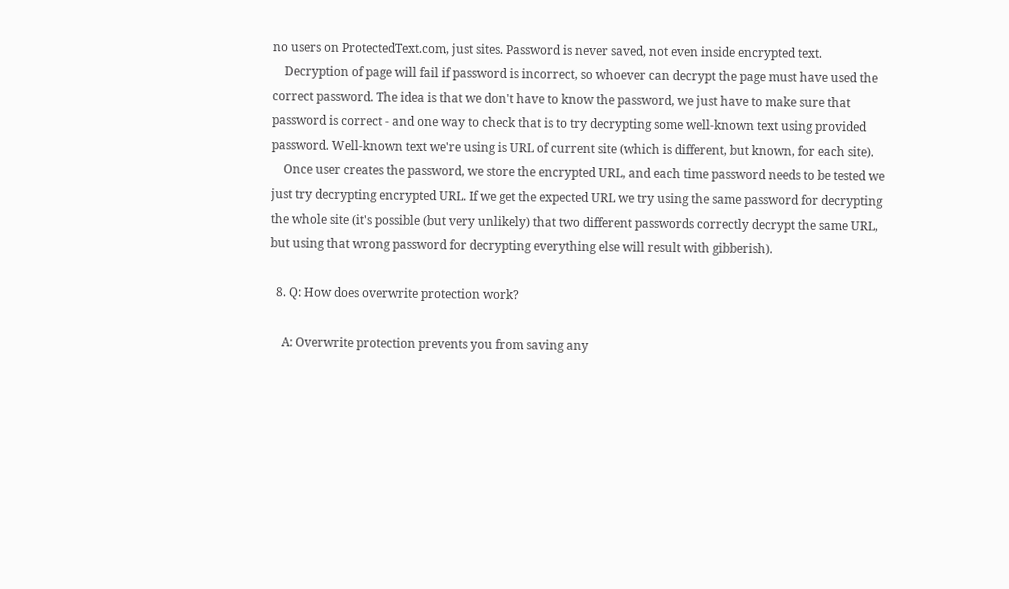no users on ProtectedText.com, just sites. Password is never saved, not even inside encrypted text.
    Decryption of page will fail if password is incorrect, so whoever can decrypt the page must have used the correct password. The idea is that we don't have to know the password, we just have to make sure that password is correct - and one way to check that is to try decrypting some well-known text using provided password. Well-known text we're using is URL of current site (which is different, but known, for each site).
    Once user creates the password, we store the encrypted URL, and each time password needs to be tested we just try decrypting encrypted URL. If we get the expected URL we try using the same password for decrypting the whole site (it's possible (but very unlikely) that two different passwords correctly decrypt the same URL, but using that wrong password for decrypting everything else will result with gibberish).

  8. Q: How does overwrite protection work?

    A: Overwrite protection prevents you from saving any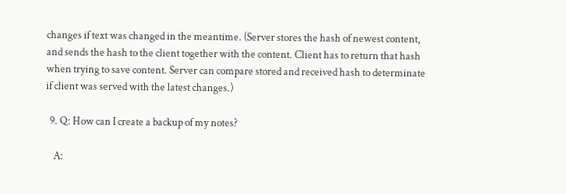changes if text was changed in the meantime. (Server stores the hash of newest content, and sends the hash to the client together with the content. Client has to return that hash when trying to save content. Server can compare stored and received hash to determinate if client was served with the latest changes.)

  9. Q: How can I create a backup of my notes?

    A: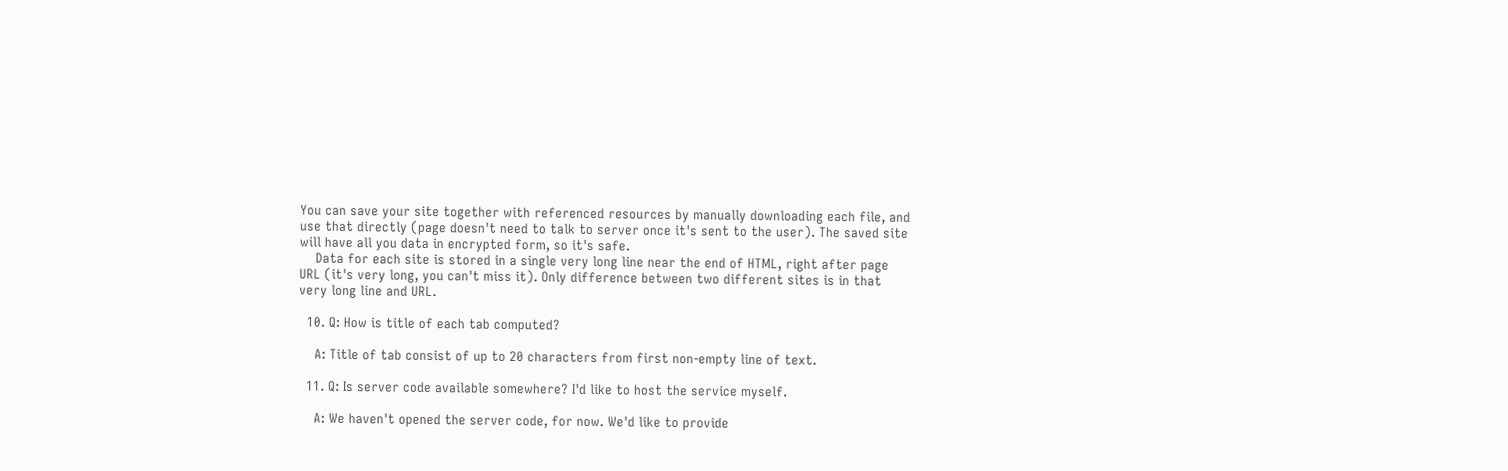You can save your site together with referenced resources by manually downloading each file, and use that directly (page doesn't need to talk to server once it's sent to the user). The saved site will have all you data in encrypted form, so it's safe.
    Data for each site is stored in a single very long line near the end of HTML, right after page URL (it's very long, you can't miss it). Only difference between two different sites is in that very long line and URL.

  10. Q: How is title of each tab computed?

    A: Title of tab consist of up to 20 characters from first non-empty line of text.

  11. Q: Is server code available somewhere? I'd like to host the service myself.

    A: We haven't opened the server code, for now. We'd like to provide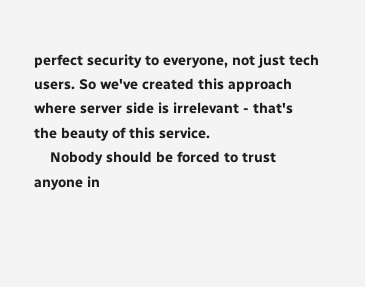perfect security to everyone, not just tech users. So we've created this approach where server side is irrelevant - that's the beauty of this service.
    Nobody should be forced to trust anyone in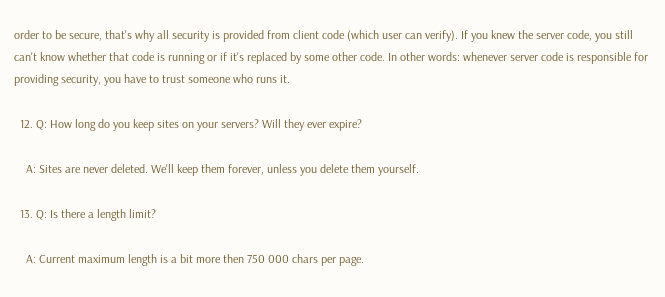order to be secure, that's why all security is provided from client code (which user can verify). If you knew the server code, you still can't know whether that code is running or if it's replaced by some other code. In other words: whenever server code is responsible for providing security, you have to trust someone who runs it.

  12. Q: How long do you keep sites on your servers? Will they ever expire?

    A: Sites are never deleted. We'll keep them forever, unless you delete them yourself.

  13. Q: Is there a length limit?

    A: Current maximum length is a bit more then 750 000 chars per page.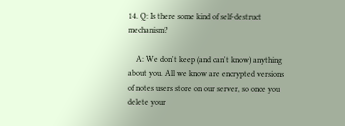14. Q: Is there some kind of self-destruct mechanism?

    A: We don't keep (and can't know) anything about you. All we know are encrypted versions of notes users store on our server, so once you delete your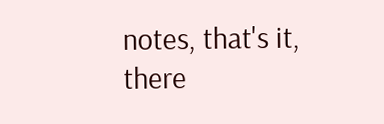notes, that's it, there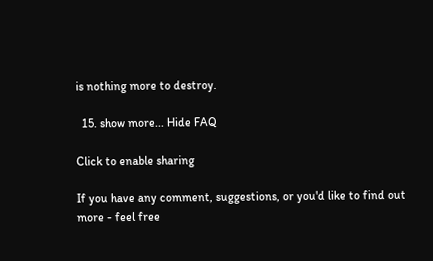is nothing more to destroy.

  15. show more... Hide FAQ

Click to enable sharing

If you have any comment, suggestions, or you'd like to find out more - feel free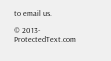to email us.

© 2013- ProtectedText.com